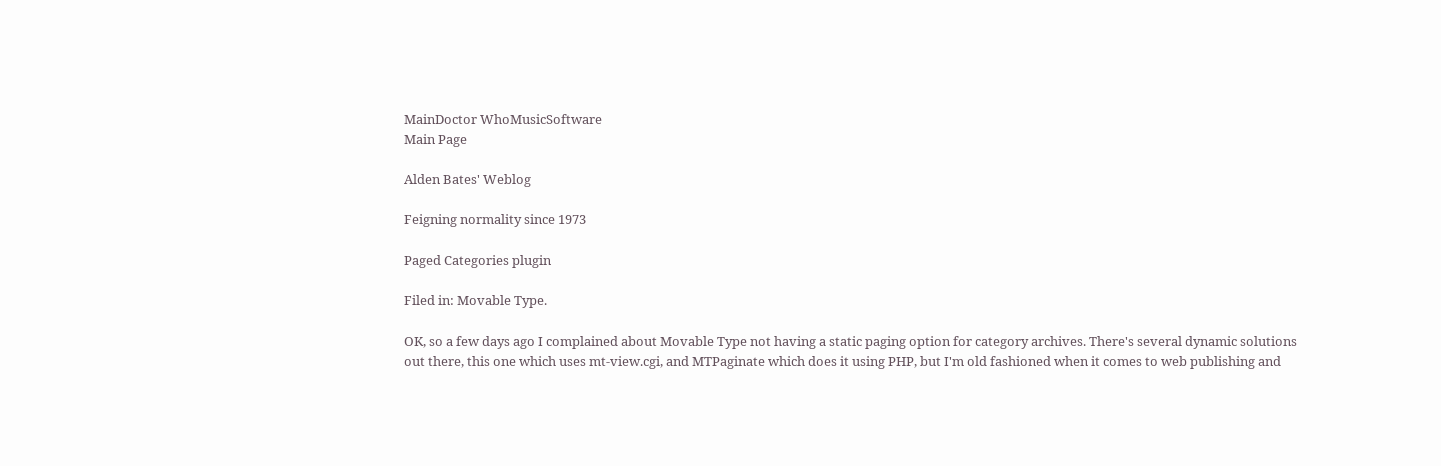MainDoctor WhoMusicSoftware
Main Page

Alden Bates' Weblog

Feigning normality since 1973

Paged Categories plugin

Filed in: Movable Type.

OK, so a few days ago I complained about Movable Type not having a static paging option for category archives. There's several dynamic solutions out there, this one which uses mt-view.cgi, and MTPaginate which does it using PHP, but I'm old fashioned when it comes to web publishing and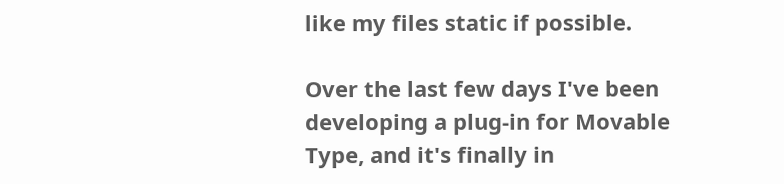like my files static if possible.

Over the last few days I've been developing a plug-in for Movable Type, and it's finally in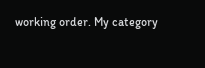working order. My category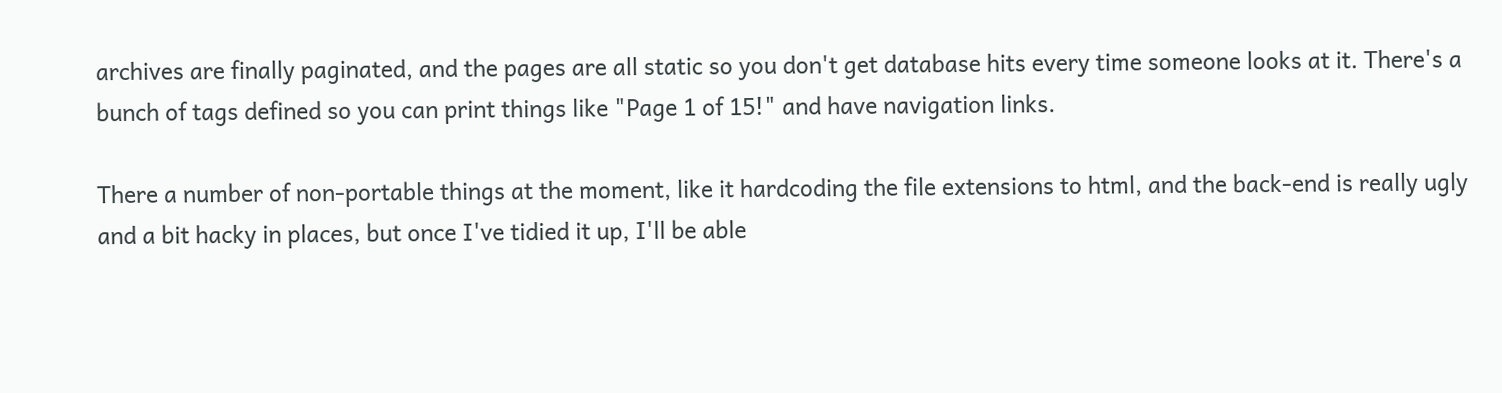archives are finally paginated, and the pages are all static so you don't get database hits every time someone looks at it. There's a bunch of tags defined so you can print things like "Page 1 of 15!" and have navigation links.

There a number of non-portable things at the moment, like it hardcoding the file extensions to html, and the back-end is really ugly and a bit hacky in places, but once I've tidied it up, I'll be able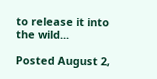to release it into the wild...

Posted August 2,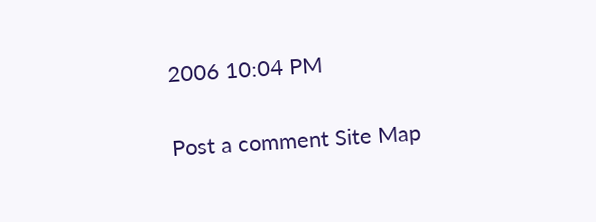2006 10:04 PM

Post a comment Site Map